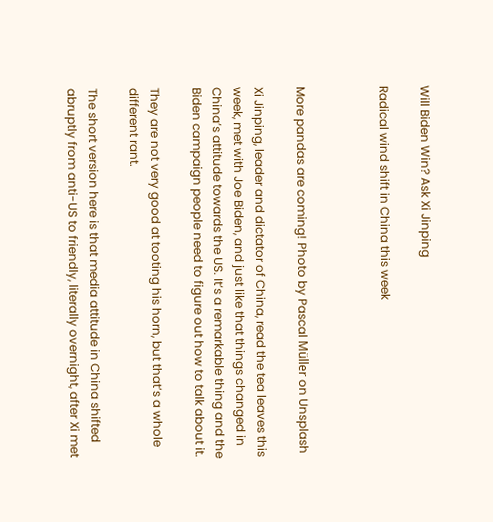Will Biden Win? Ask Xi Jinping

Radical wind shift in China this week



More pandas are coming! Photo by Pascal Müller on Unsplash

Xi Jinping, leader and dictator of China, read the tea leaves this week, met with Joe Biden, and just like that things changed in China’s attitude towards the US. It’s a remarkable thing and the Biden campaign people need to figure out how to talk about it.

They are not very good at tooting his horn, but that’s a whole different rant.

The short version here is that media attitude in China shifted abruptly from anti-US to friendly, literally overnight, after Xi met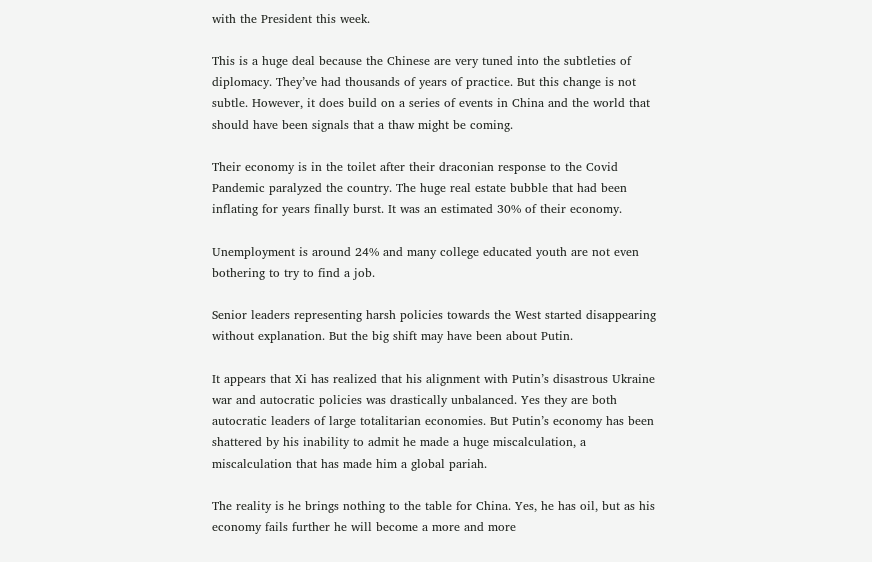with the President this week.

This is a huge deal because the Chinese are very tuned into the subtleties of diplomacy. They’ve had thousands of years of practice. But this change is not subtle. However, it does build on a series of events in China and the world that should have been signals that a thaw might be coming.

Their economy is in the toilet after their draconian response to the Covid Pandemic paralyzed the country. The huge real estate bubble that had been inflating for years finally burst. It was an estimated 30% of their economy.

Unemployment is around 24% and many college educated youth are not even bothering to try to find a job.

Senior leaders representing harsh policies towards the West started disappearing without explanation. But the big shift may have been about Putin.

It appears that Xi has realized that his alignment with Putin’s disastrous Ukraine war and autocratic policies was drastically unbalanced. Yes they are both autocratic leaders of large totalitarian economies. But Putin’s economy has been shattered by his inability to admit he made a huge miscalculation, a miscalculation that has made him a global pariah.

The reality is he brings nothing to the table for China. Yes, he has oil, but as his economy fails further he will become a more and more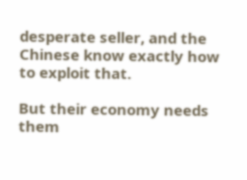desperate seller, and the Chinese know exactly how to exploit that.

But their economy needs them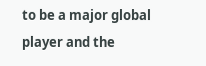to be a major global player and the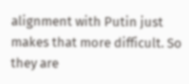alignment with Putin just makes that more difficult. So they are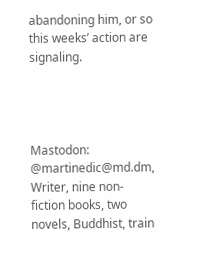abandoning him, or so this weeks’ action are signaling.




Mastodon: @martinedic@md.dm, Writer, nine non-fiction books, two novels, Buddhist, train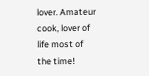lover. Amateur cook, lover of life most of the time!